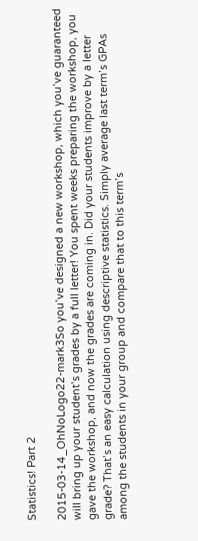Statistics! Part 2

2015-03-14_OhNoLogo22-mark3So you’ve designed a new workshop, which you’ve guaranteed will bring up your student’s grades by a full letter! You spent weeks preparing the workshop, you gave the workshop, and now the grades are coming in. Did your students improve by a letter grade? That’s an easy calculation using descriptive statistics. Simply average last term’s GPAs among the students in your group and compare that to this term’s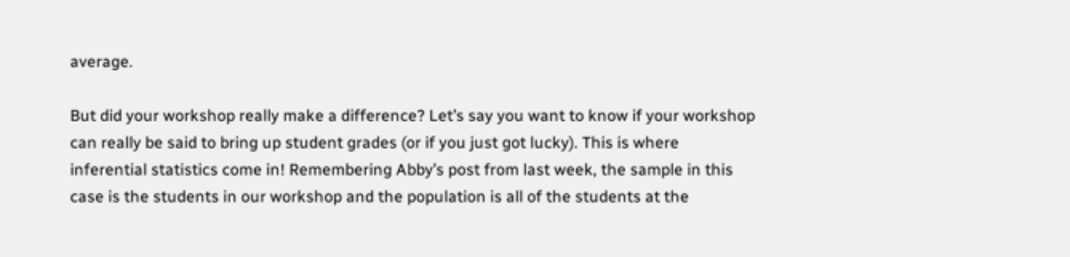average.

But did your workshop really make a difference? Let’s say you want to know if your workshop can really be said to bring up student grades (or if you just got lucky). This is where inferential statistics come in! Remembering Abby’s post from last week, the sample in this case is the students in our workshop and the population is all of the students at the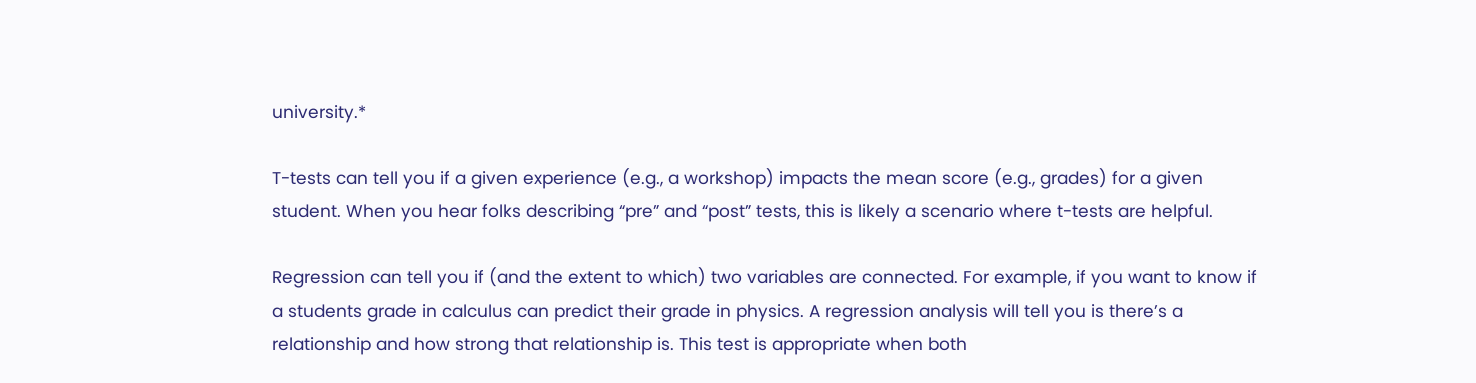university.*

T-tests can tell you if a given experience (e.g., a workshop) impacts the mean score (e.g., grades) for a given student. When you hear folks describing “pre” and “post” tests, this is likely a scenario where t-tests are helpful.

Regression can tell you if (and the extent to which) two variables are connected. For example, if you want to know if a students grade in calculus can predict their grade in physics. A regression analysis will tell you is there’s a relationship and how strong that relationship is. This test is appropriate when both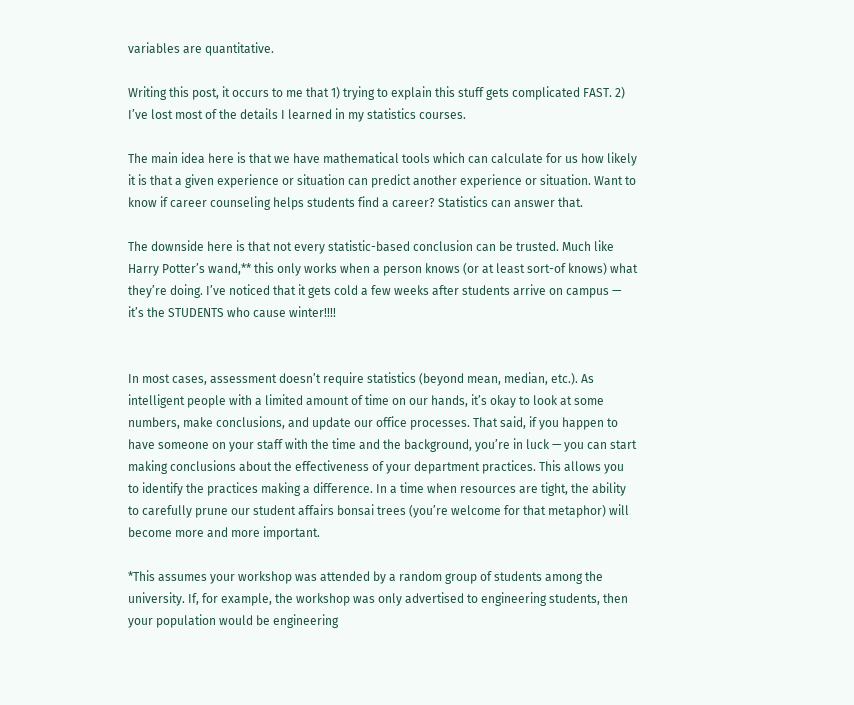variables are quantitative.

Writing this post, it occurs to me that 1) trying to explain this stuff gets complicated FAST. 2) I’ve lost most of the details I learned in my statistics courses.

The main idea here is that we have mathematical tools which can calculate for us how likely it is that a given experience or situation can predict another experience or situation. Want to know if career counseling helps students find a career? Statistics can answer that.

The downside here is that not every statistic-based conclusion can be trusted. Much like Harry Potter’s wand,** this only works when a person knows (or at least sort-of knows) what they’re doing. I’ve noticed that it gets cold a few weeks after students arrive on campus — it’s the STUDENTS who cause winter!!!!


In most cases, assessment doesn’t require statistics (beyond mean, median, etc.). As intelligent people with a limited amount of time on our hands, it’s okay to look at some numbers, make conclusions, and update our office processes. That said, if you happen to have someone on your staff with the time and the background, you’re in luck — you can start making conclusions about the effectiveness of your department practices. This allows you to identify the practices making a difference. In a time when resources are tight, the ability to carefully prune our student affairs bonsai trees (you’re welcome for that metaphor) will become more and more important.

*This assumes your workshop was attended by a random group of students among the university. If, for example, the workshop was only advertised to engineering students, then your population would be engineering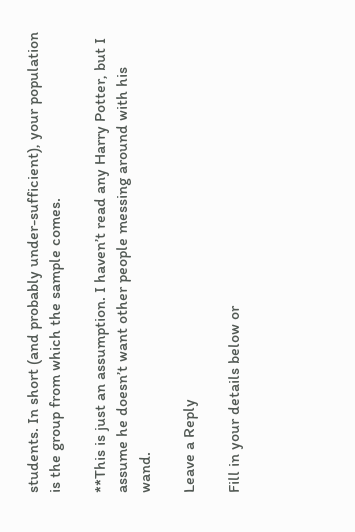students. In short (and probably under-sufficient), your population is the group from which the sample comes.

**This is just an assumption. I haven’t read any Harry Potter, but I assume he doesn’t want other people messing around with his wand.

Leave a Reply

Fill in your details below or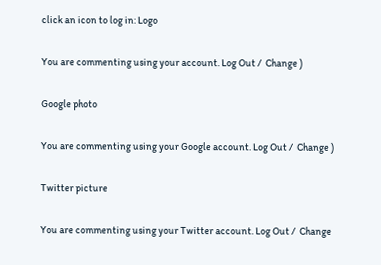click an icon to log in: Logo

You are commenting using your account. Log Out /  Change )

Google photo

You are commenting using your Google account. Log Out /  Change )

Twitter picture

You are commenting using your Twitter account. Log Out /  Change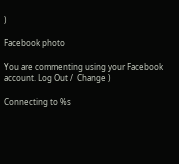)

Facebook photo

You are commenting using your Facebook account. Log Out /  Change )

Connecting to %s